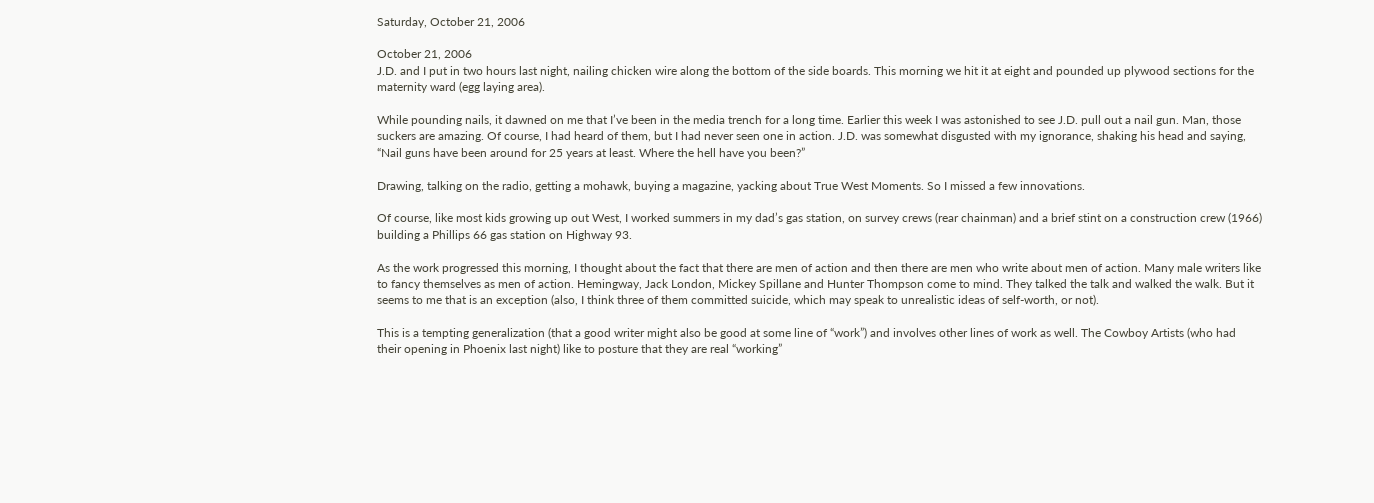Saturday, October 21, 2006

October 21, 2006
J.D. and I put in two hours last night, nailing chicken wire along the bottom of the side boards. This morning we hit it at eight and pounded up plywood sections for the maternity ward (egg laying area).

While pounding nails, it dawned on me that I’ve been in the media trench for a long time. Earlier this week I was astonished to see J.D. pull out a nail gun. Man, those suckers are amazing. Of course, I had heard of them, but I had never seen one in action. J.D. was somewhat disgusted with my ignorance, shaking his head and saying, “Nail guns have been around for 25 years at least. Where the hell have you been?”

Drawing, talking on the radio, getting a mohawk, buying a magazine, yacking about True West Moments. So I missed a few innovations.

Of course, like most kids growing up out West, I worked summers in my dad’s gas station, on survey crews (rear chainman) and a brief stint on a construction crew (1966) building a Phillips 66 gas station on Highway 93.

As the work progressed this morning, I thought about the fact that there are men of action and then there are men who write about men of action. Many male writers like to fancy themselves as men of action. Hemingway, Jack London, Mickey Spillane and Hunter Thompson come to mind. They talked the talk and walked the walk. But it seems to me that is an exception (also, I think three of them committed suicide, which may speak to unrealistic ideas of self-worth, or not).

This is a tempting generalization (that a good writer might also be good at some line of “work”) and involves other lines of work as well. The Cowboy Artists (who had their opening in Phoenix last night) like to posture that they are real “working”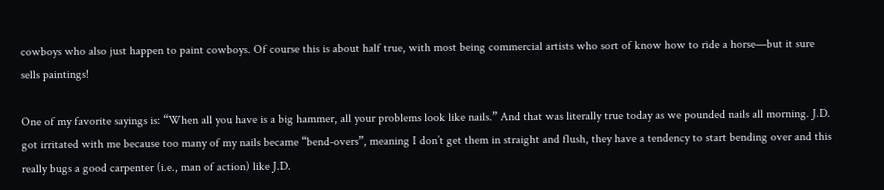cowboys who also just happen to paint cowboys. Of course this is about half true, with most being commercial artists who sort of know how to ride a horse—but it sure sells paintings!

One of my favorite sayings is: “When all you have is a big hammer, all your problems look like nails.” And that was literally true today as we pounded nails all morning. J.D. got irritated with me because too many of my nails became “bend-overs”, meaning I don’t get them in straight and flush, they have a tendency to start bending over and this really bugs a good carpenter (i.e., man of action) like J.D.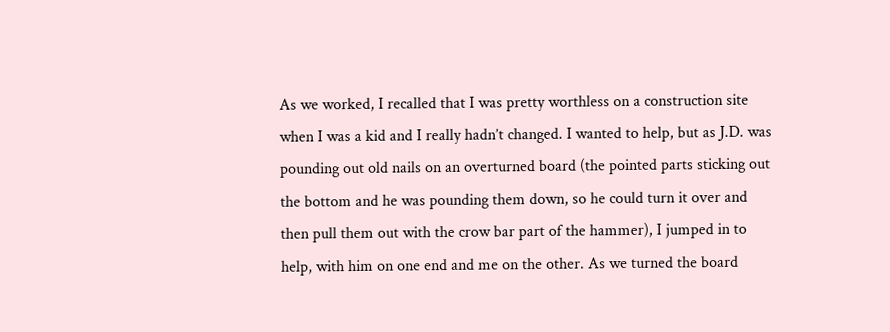As we worked, I recalled that I was pretty worthless on a construction site when I was a kid and I really hadn’t changed. I wanted to help, but as J.D. was pounding out old nails on an overturned board (the pointed parts sticking out the bottom and he was pounding them down, so he could turn it over and then pull them out with the crow bar part of the hammer), I jumped in to help, with him on one end and me on the other. As we turned the board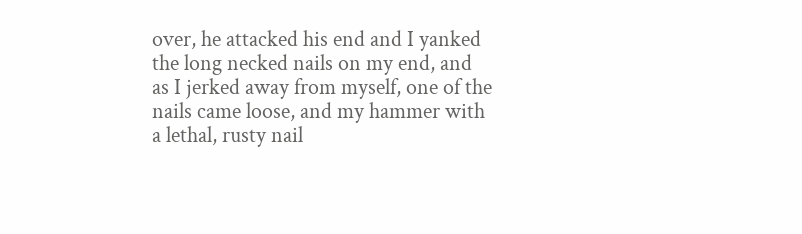over, he attacked his end and I yanked the long necked nails on my end, and as I jerked away from myself, one of the nails came loose, and my hammer with a lethal, rusty nail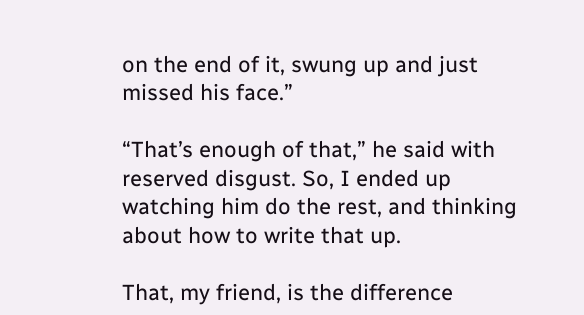on the end of it, swung up and just missed his face.”

“That’s enough of that,” he said with reserved disgust. So, I ended up watching him do the rest, and thinking about how to write that up.

That, my friend, is the difference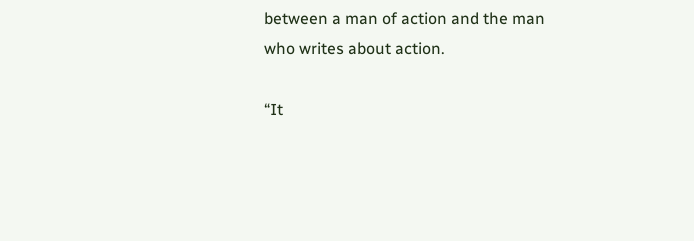between a man of action and the man who writes about action.

“It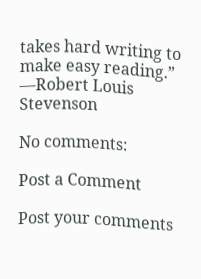takes hard writing to make easy reading.”
—Robert Louis Stevenson

No comments:

Post a Comment

Post your comments